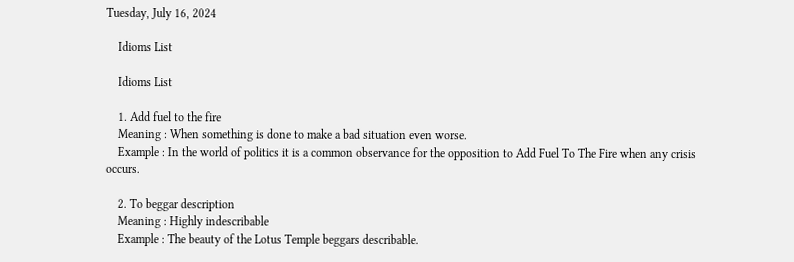Tuesday, July 16, 2024

    Idioms List

    Idioms List

    1. Add fuel to the fire
    Meaning : When something is done to make a bad situation even worse.
    Example : In the world of politics it is a common observance for the opposition to Add Fuel To The Fire when any crisis occurs.

    2. To beggar description
    Meaning : Highly indescribable
    Example : The beauty of the Lotus Temple beggars describable.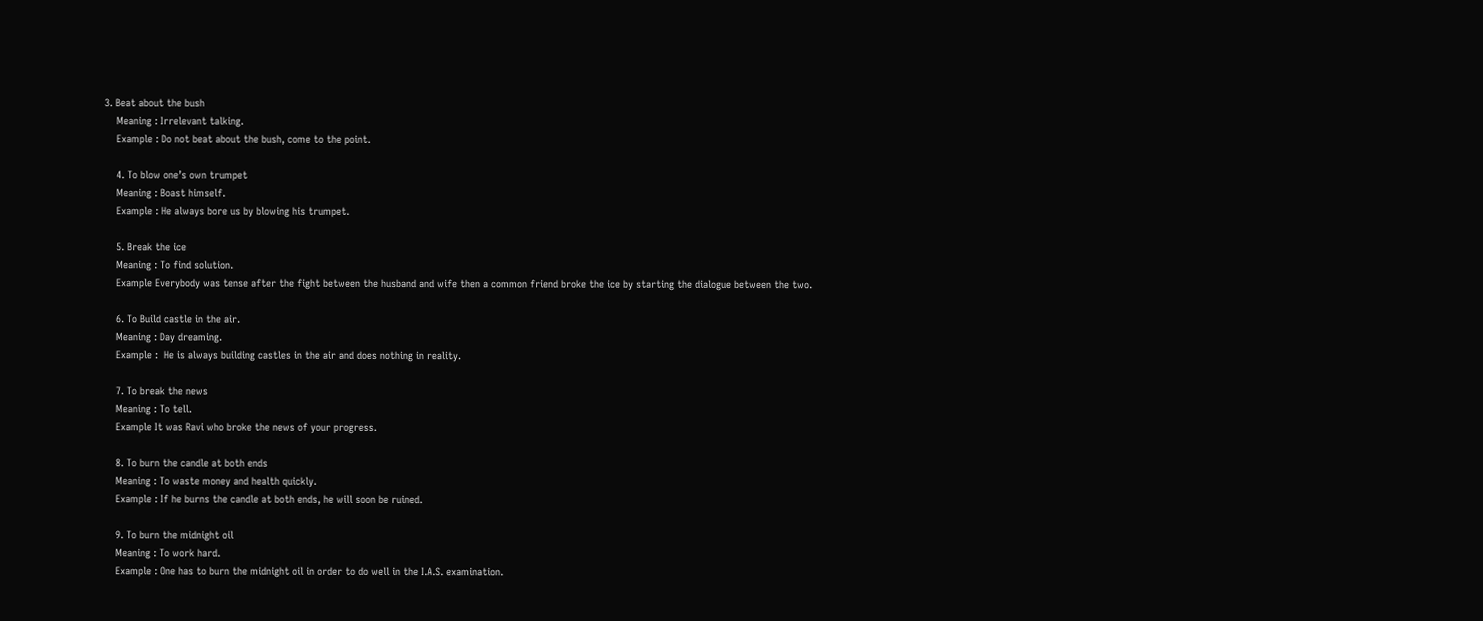3. Beat about the bush
    Meaning : Irrelevant talking.
    Example : Do not beat about the bush, come to the point.

    4. To blow one’s own trumpet
    Meaning : Boast himself.
    Example : He always bore us by blowing his trumpet.

    5. Break the ice
    Meaning : To find solution.
    Example Everybody was tense after the fight between the husband and wife then a common friend broke the ice by starting the dialogue between the two.

    6. To Build castle in the air.
    Meaning : Day dreaming.
    Example :  He is always building castles in the air and does nothing in reality.

    7. To break the news
    Meaning : To tell.
    Example It was Ravi who broke the news of your progress.

    8. To burn the candle at both ends
    Meaning : To waste money and health quickly.
    Example : If he burns the candle at both ends, he will soon be ruined.

    9. To burn the midnight oil
    Meaning : To work hard.
    Example : One has to burn the midnight oil in order to do well in the I.A.S. examination.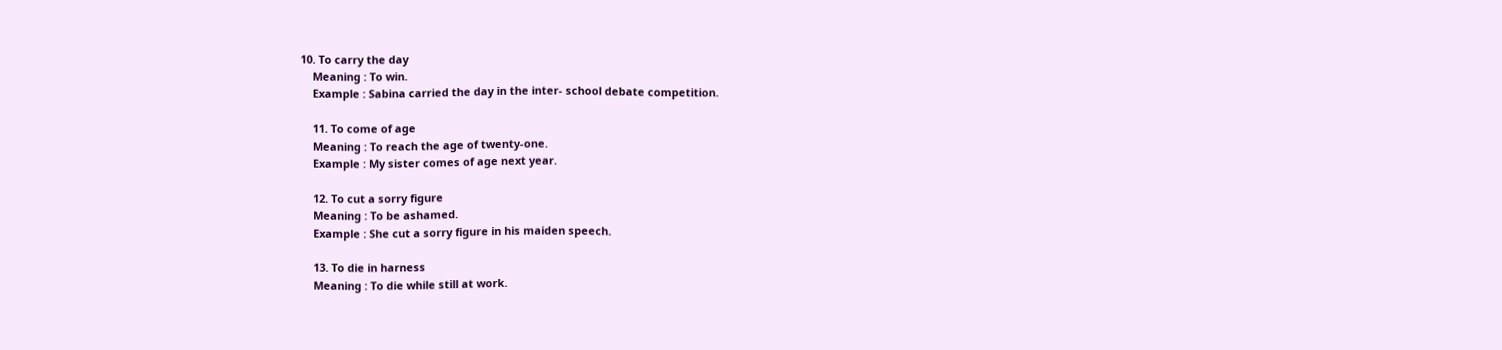10. To carry the day
    Meaning : To win.
    Example : Sabina carried the day in the inter- school debate competition.

    11. To come of age
    Meaning : To reach the age of twenty-one.
    Example : My sister comes of age next year.

    12. To cut a sorry figure
    Meaning : To be ashamed.
    Example : She cut a sorry figure in his maiden speech.

    13. To die in harness
    Meaning : To die while still at work.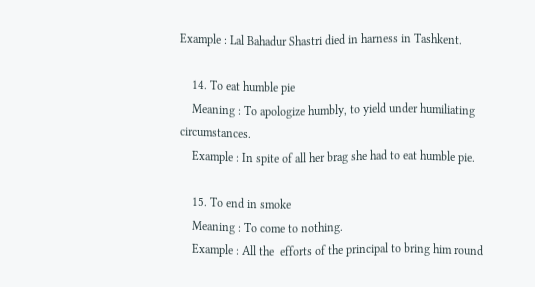Example : Lal Bahadur Shastri died in harness in Tashkent.

    14. To eat humble pie
    Meaning : To apologize humbly, to yield under humiliating circumstances.
    Example : In spite of all her brag she had to eat humble pie.

    15. To end in smoke
    Meaning : To come to nothing.
    Example : All the  efforts of the principal to bring him round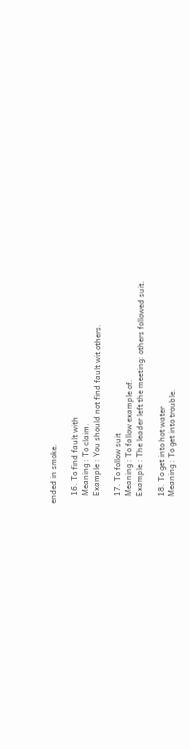ended in smoke.

    16. To find fault with
    Meaning : To claim.
    Example : You should not find fault wit others.

    17. To follow suit
    Meaning : To fallow example of.
    Example : The leader left the meeting: others followed suit.

    18. To get into hot water
    Meaning : To get into trouble.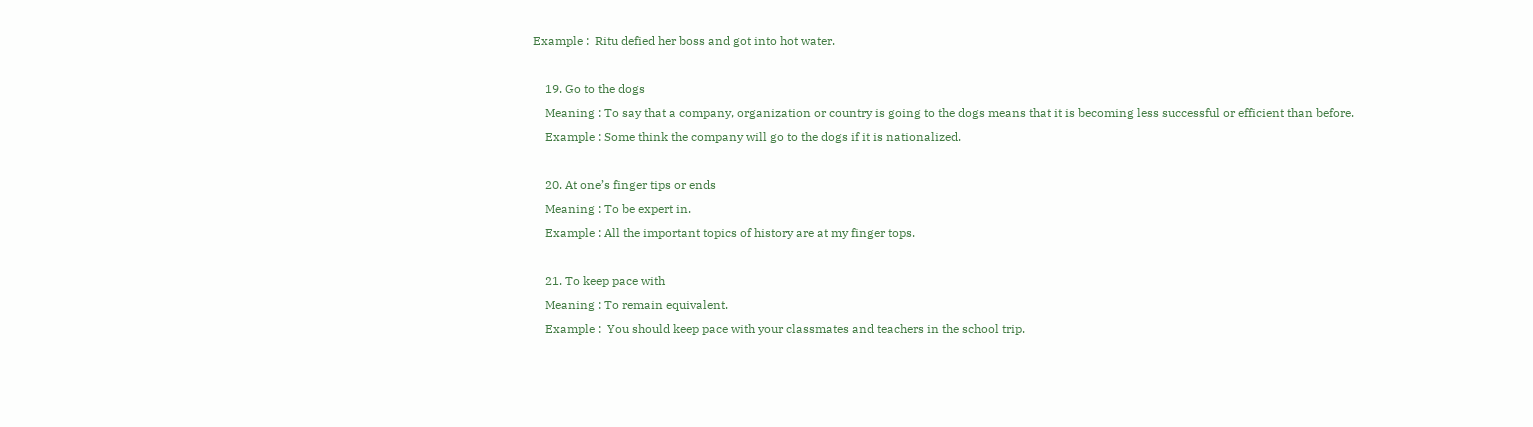Example :  Ritu defied her boss and got into hot water.

    19. Go to the dogs
    Meaning : To say that a company, organization or country is going to the dogs means that it is becoming less successful or efficient than before.
    Example : Some think the company will go to the dogs if it is nationalized.

    20. At one’s finger tips or ends
    Meaning : To be expert in.
    Example : All the important topics of history are at my finger tops.

    21. To keep pace with
    Meaning : To remain equivalent.
    Example :  You should keep pace with your classmates and teachers in the school trip.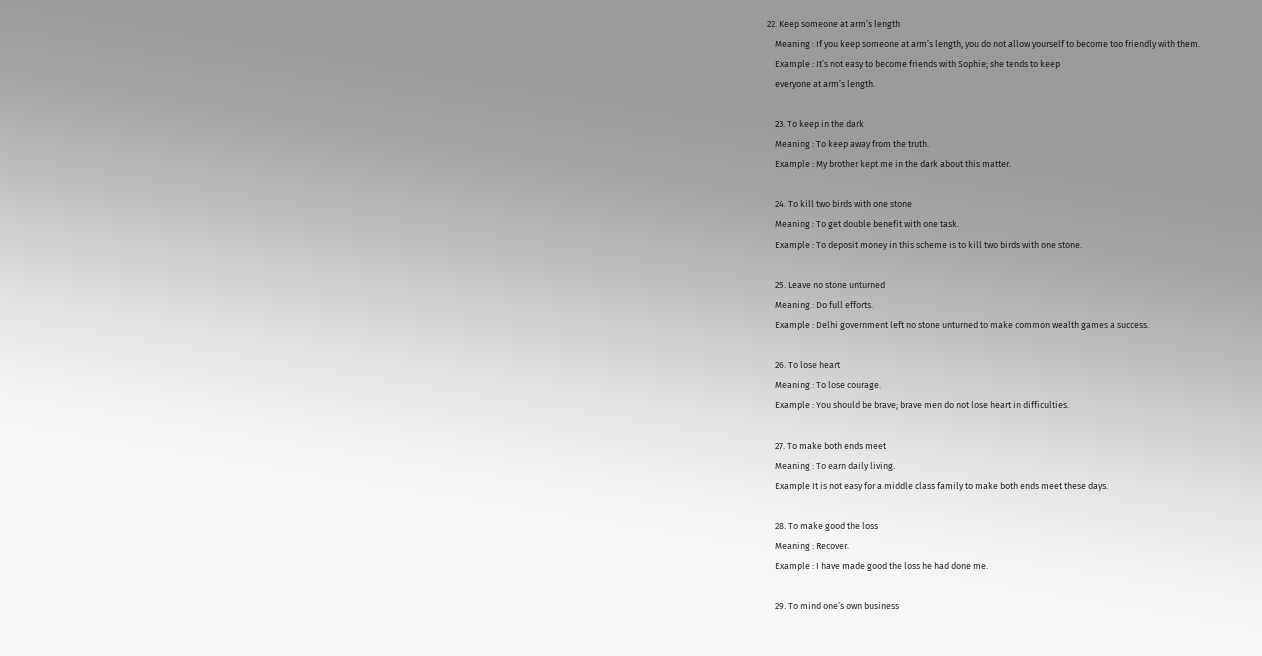22. Keep someone at arm’s length
    Meaning : If you keep someone at arm’s length, you do not allow yourself to become too friendly with them.
    Example : It’s not easy to become friends with Sophie; she tends to keep
    everyone at arm’s length.

    23. To keep in the dark
    Meaning : To keep away from the truth.
    Example : My brother kept me in the dark about this matter.

    24. To kill two birds with one stone
    Meaning : To get double benefit with one task.
    Example : To deposit money in this scheme is to kill two birds with one stone.

    25. Leave no stone unturned
    Meaning : Do full efforts.
    Example : Delhi government left no stone unturned to make common wealth games a success.

    26. To lose heart
    Meaning : To lose courage.
    Example : You should be brave; brave men do not lose heart in difficulties.

    27. To make both ends meet
    Meaning : To earn daily living.
    Example It is not easy for a middle class family to make both ends meet these days.

    28. To make good the loss
    Meaning : Recover.
    Example : I have made good the loss he had done me.

    29. To mind one’s own business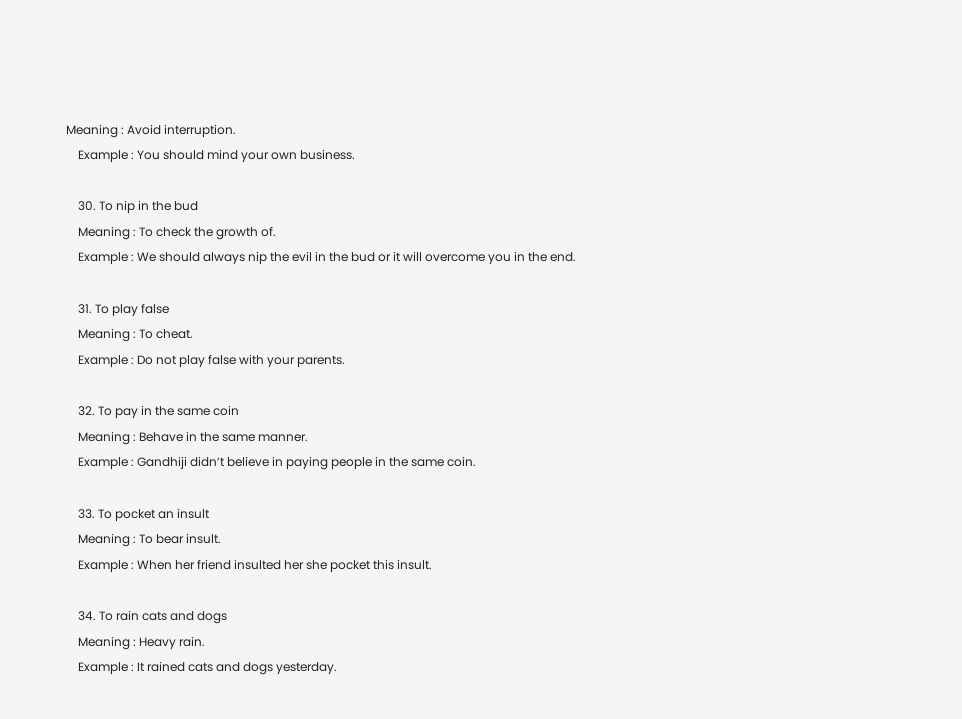Meaning : Avoid interruption.
    Example : You should mind your own business.

    30. To nip in the bud
    Meaning : To check the growth of.
    Example : We should always nip the evil in the bud or it will overcome you in the end.

    31. To play false
    Meaning : To cheat.
    Example : Do not play false with your parents.

    32. To pay in the same coin
    Meaning : Behave in the same manner.
    Example : Gandhiji didn’t believe in paying people in the same coin.

    33. To pocket an insult
    Meaning : To bear insult.
    Example : When her friend insulted her she pocket this insult.

    34. To rain cats and dogs
    Meaning : Heavy rain.
    Example : It rained cats and dogs yesterday.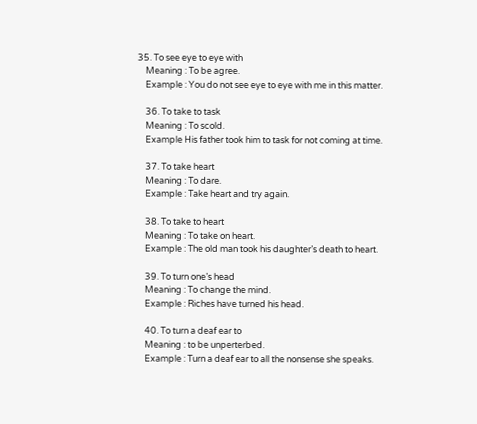35. To see eye to eye with
    Meaning : To be agree.
    Example : You do not see eye to eye with me in this matter.

    36. To take to task
    Meaning : To scold.
    Example His father took him to task for not coming at time.

    37. To take heart
    Meaning : To dare.
    Example : Take heart and try again.

    38. To take to heart
    Meaning : To take on heart.
    Example : The old man took his daughter’s death to heart.

    39. To turn one’s head
    Meaning : To change the mind.
    Example : Riches have turned his head.

    40. To turn a deaf ear to
    Meaning : to be unperterbed.
    Example : Turn a deaf ear to all the nonsense she speaks.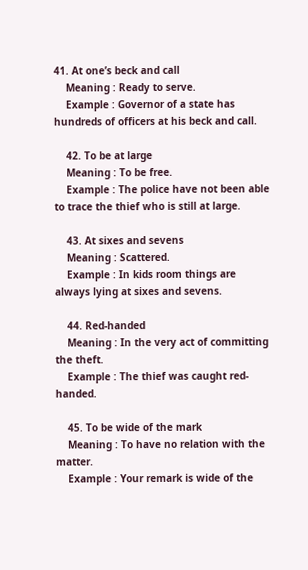41. At one’s beck and call
    Meaning : Ready to serve.
    Example : Governor of a state has hundreds of officers at his beck and call.

    42. To be at large
    Meaning : To be free.
    Example : The police have not been able to trace the thief who is still at large.

    43. At sixes and sevens
    Meaning : Scattered.
    Example : In kids room things are always lying at sixes and sevens.

    44. Red-handed
    Meaning : In the very act of committing the theft.
    Example : The thief was caught red-handed.

    45. To be wide of the mark
    Meaning : To have no relation with the matter.
    Example : Your remark is wide of the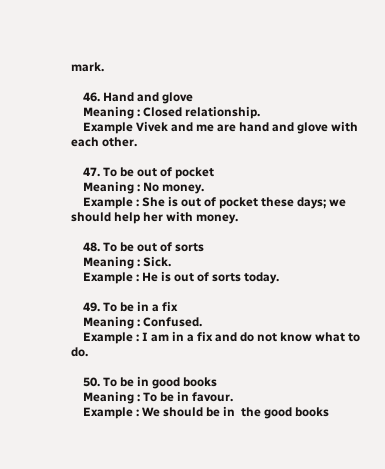mark.

    46. Hand and glove
    Meaning : Closed relationship.
    Example Vivek and me are hand and glove with each other.

    47. To be out of pocket
    Meaning : No money.
    Example : She is out of pocket these days; we should help her with money.

    48. To be out of sorts
    Meaning : Sick.
    Example : He is out of sorts today.

    49. To be in a fix
    Meaning : Confused.
    Example : I am in a fix and do not know what to do.

    50. To be in good books
    Meaning : To be in favour.
    Example : We should be in  the good books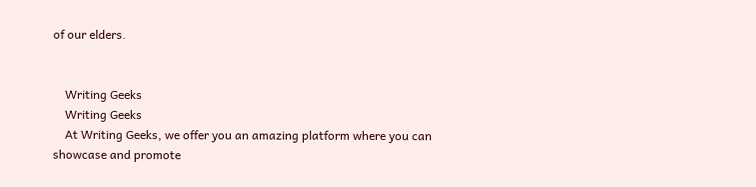of our elders.


    Writing Geeks
    Writing Geeks
    At Writing Geeks, we offer you an amazing platform where you can showcase and promote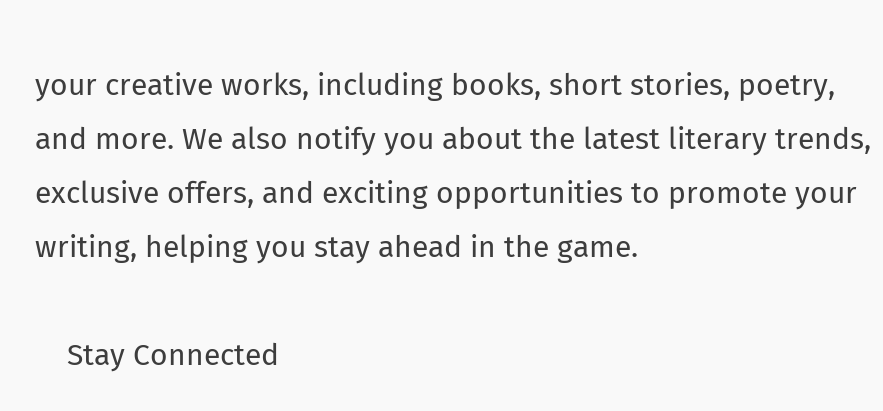your creative works, including books, short stories, poetry, and more. We also notify you about the latest literary trends, exclusive offers, and exciting opportunities to promote your writing, helping you stay ahead in the game.

    Stay Connected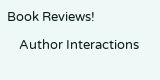Book Reviews!

    Author Interactions